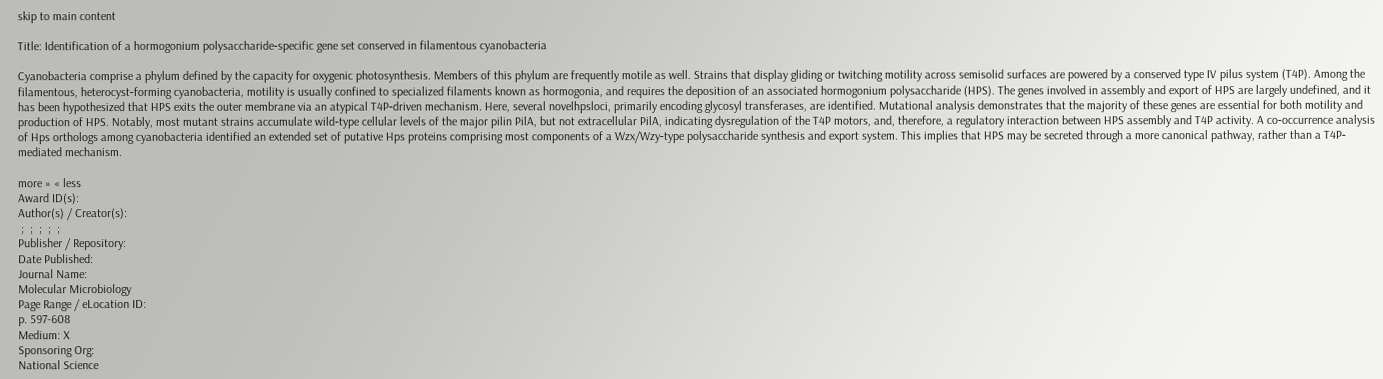skip to main content

Title: Identification of a hormogonium polysaccharide‐specific gene set conserved in filamentous cyanobacteria

Cyanobacteria comprise a phylum defined by the capacity for oxygenic photosynthesis. Members of this phylum are frequently motile as well. Strains that display gliding or twitching motility across semisolid surfaces are powered by a conserved type IV pilus system (T4P). Among the filamentous, heterocyst‐forming cyanobacteria, motility is usually confined to specialized filaments known as hormogonia, and requires the deposition of an associated hormogonium polysaccharide (HPS). The genes involved in assembly and export of HPS are largely undefined, and it has been hypothesized that HPS exits the outer membrane via an atypical T4P‐driven mechanism. Here, several novelhpsloci, primarily encoding glycosyl transferases, are identified. Mutational analysis demonstrates that the majority of these genes are essential for both motility and production of HPS. Notably, most mutant strains accumulate wild‐type cellular levels of the major pilin PilA, but not extracellular PilA, indicating dysregulation of the T4P motors, and, therefore, a regulatory interaction between HPS assembly and T4P activity. A co‐occurrence analysis of Hps orthologs among cyanobacteria identified an extended set of putative Hps proteins comprising most components of a Wzx/Wzy‐type polysaccharide synthesis and export system. This implies that HPS may be secreted through a more canonical pathway, rather than a T4P‐mediated mechanism.

more » « less
Award ID(s):
Author(s) / Creator(s):
 ;  ;  ;  ;  ;
Publisher / Repository:
Date Published:
Journal Name:
Molecular Microbiology
Page Range / eLocation ID:
p. 597-608
Medium: X
Sponsoring Org:
National Science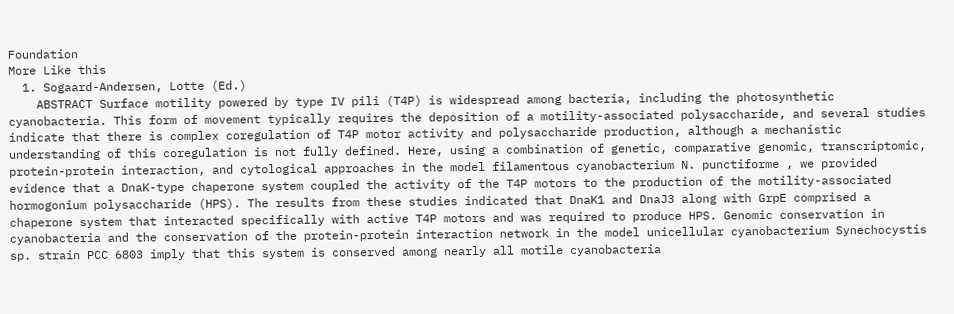Foundation
More Like this
  1. Sogaard-Andersen, Lotte (Ed.)
    ABSTRACT Surface motility powered by type IV pili (T4P) is widespread among bacteria, including the photosynthetic cyanobacteria. This form of movement typically requires the deposition of a motility-associated polysaccharide, and several studies indicate that there is complex coregulation of T4P motor activity and polysaccharide production, although a mechanistic understanding of this coregulation is not fully defined. Here, using a combination of genetic, comparative genomic, transcriptomic, protein-protein interaction, and cytological approaches in the model filamentous cyanobacterium N. punctiforme , we provided evidence that a DnaK-type chaperone system coupled the activity of the T4P motors to the production of the motility-associated hormogonium polysaccharide (HPS). The results from these studies indicated that DnaK1 and DnaJ3 along with GrpE comprised a chaperone system that interacted specifically with active T4P motors and was required to produce HPS. Genomic conservation in cyanobacteria and the conservation of the protein-protein interaction network in the model unicellular cyanobacterium Synechocystis sp. strain PCC 6803 imply that this system is conserved among nearly all motile cyanobacteria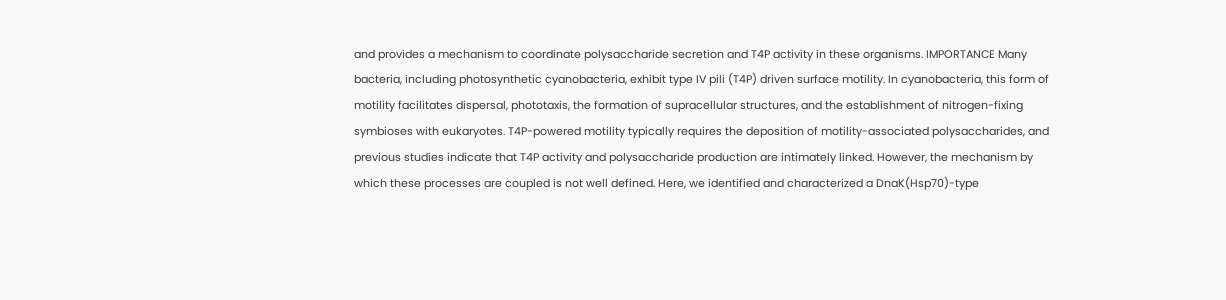and provides a mechanism to coordinate polysaccharide secretion and T4P activity in these organisms. IMPORTANCE Many bacteria, including photosynthetic cyanobacteria, exhibit type IV pili (T4P) driven surface motility. In cyanobacteria, this form of motility facilitates dispersal, phototaxis, the formation of supracellular structures, and the establishment of nitrogen-fixing symbioses with eukaryotes. T4P-powered motility typically requires the deposition of motility-associated polysaccharides, and previous studies indicate that T4P activity and polysaccharide production are intimately linked. However, the mechanism by which these processes are coupled is not well defined. Here, we identified and characterized a DnaK(Hsp70)-type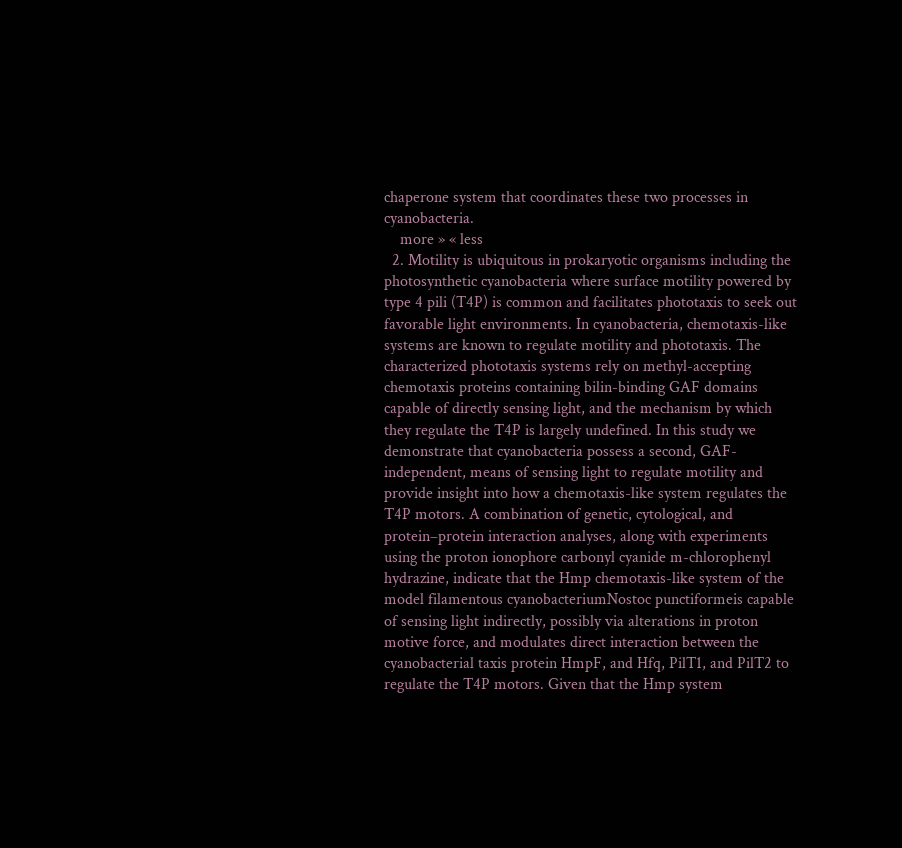chaperone system that coordinates these two processes in cyanobacteria.
    more » « less
  2. Motility is ubiquitous in prokaryotic organisms including the photosynthetic cyanobacteria where surface motility powered by type 4 pili (T4P) is common and facilitates phototaxis to seek out favorable light environments. In cyanobacteria, chemotaxis-like systems are known to regulate motility and phototaxis. The characterized phototaxis systems rely on methyl-accepting chemotaxis proteins containing bilin-binding GAF domains capable of directly sensing light, and the mechanism by which they regulate the T4P is largely undefined. In this study we demonstrate that cyanobacteria possess a second, GAF-independent, means of sensing light to regulate motility and provide insight into how a chemotaxis-like system regulates the T4P motors. A combination of genetic, cytological, and protein–protein interaction analyses, along with experiments using the proton ionophore carbonyl cyanide m-chlorophenyl hydrazine, indicate that the Hmp chemotaxis-like system of the model filamentous cyanobacteriumNostoc punctiformeis capable of sensing light indirectly, possibly via alterations in proton motive force, and modulates direct interaction between the cyanobacterial taxis protein HmpF, and Hfq, PilT1, and PilT2 to regulate the T4P motors. Given that the Hmp system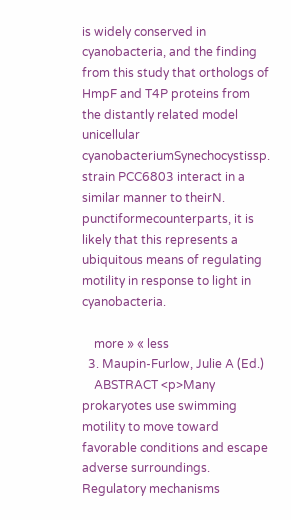is widely conserved in cyanobacteria, and the finding from this study that orthologs of HmpF and T4P proteins from the distantly related model unicellular cyanobacteriumSynechocystissp. strain PCC6803 interact in a similar manner to theirN. punctiformecounterparts, it is likely that this represents a ubiquitous means of regulating motility in response to light in cyanobacteria.

    more » « less
  3. Maupin-Furlow, Julie A (Ed.)
    ABSTRACT <p>Many prokaryotes use swimming motility to move toward favorable conditions and escape adverse surroundings. Regulatory mechanisms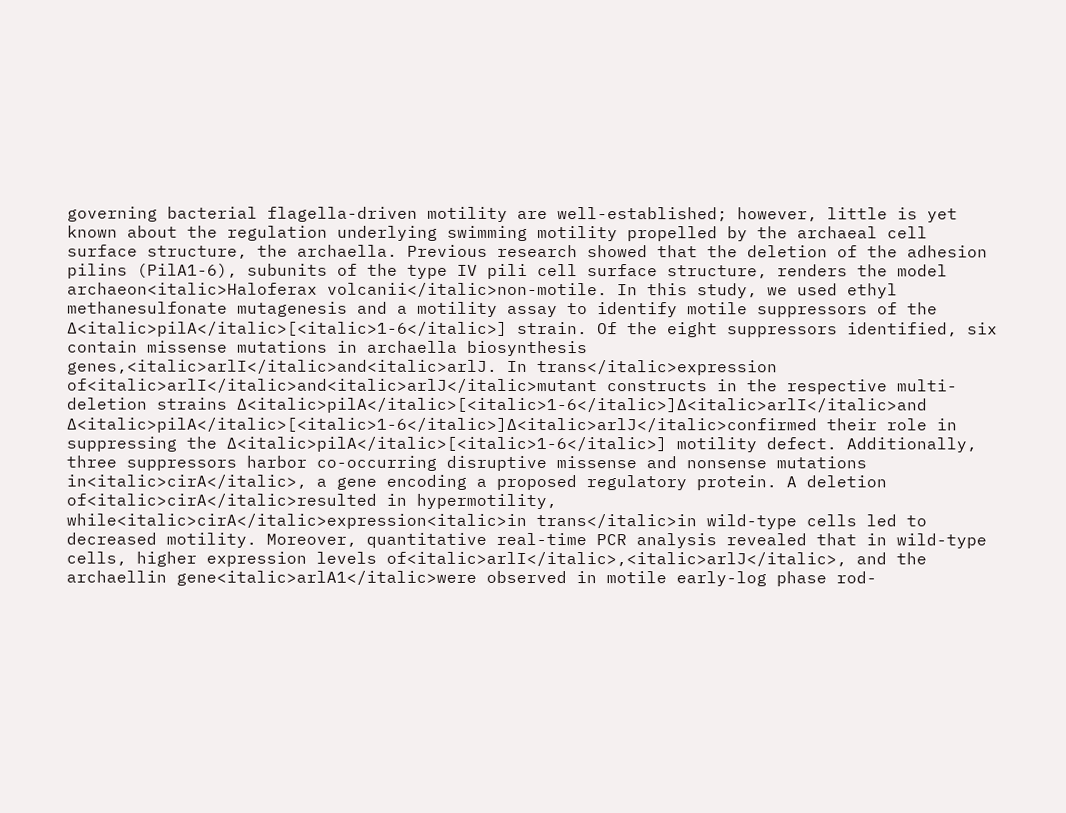governing bacterial flagella-driven motility are well-established; however, little is yet known about the regulation underlying swimming motility propelled by the archaeal cell surface structure, the archaella. Previous research showed that the deletion of the adhesion pilins (PilA1-6), subunits of the type IV pili cell surface structure, renders the model archaeon<italic>Haloferax volcanii</italic>non-motile. In this study, we used ethyl methanesulfonate mutagenesis and a motility assay to identify motile suppressors of the ∆<italic>pilA</italic>[<italic>1-6</italic>] strain. Of the eight suppressors identified, six contain missense mutations in archaella biosynthesis genes,<italic>arlI</italic>and<italic>arlJ. In trans</italic>expression of<italic>arlI</italic>and<italic>arlJ</italic>mutant constructs in the respective multi-deletion strains ∆<italic>pilA</italic>[<italic>1-6</italic>]∆<italic>arlI</italic>and ∆<italic>pilA</italic>[<italic>1-6</italic>]∆<italic>arlJ</italic>confirmed their role in suppressing the ∆<italic>pilA</italic>[<italic>1-6</italic>] motility defect. Additionally, three suppressors harbor co-occurring disruptive missense and nonsense mutations in<italic>cirA</italic>, a gene encoding a proposed regulatory protein. A deletion of<italic>cirA</italic>resulted in hypermotility, while<italic>cirA</italic>expression<italic>in trans</italic>in wild-type cells led to decreased motility. Moreover, quantitative real-time PCR analysis revealed that in wild-type cells, higher expression levels of<italic>arlI</italic>,<italic>arlJ</italic>, and the archaellin gene<italic>arlA1</italic>were observed in motile early-log phase rod-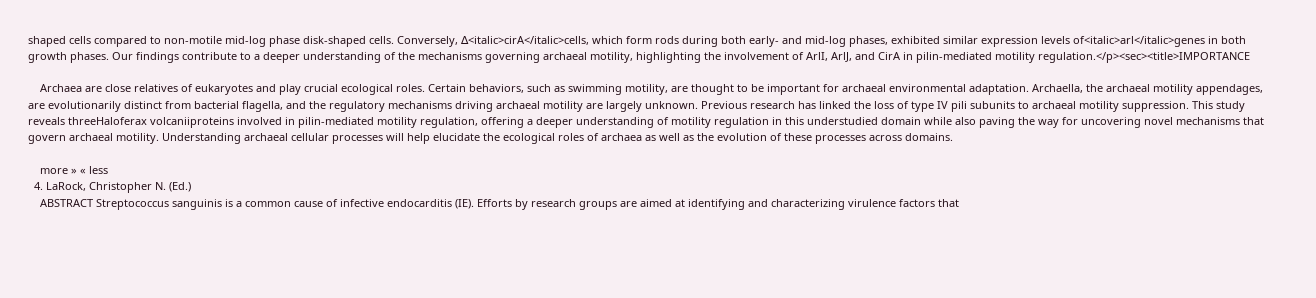shaped cells compared to non-motile mid-log phase disk-shaped cells. Conversely, ∆<italic>cirA</italic>cells, which form rods during both early- and mid-log phases, exhibited similar expression levels of<italic>arl</italic>genes in both growth phases. Our findings contribute to a deeper understanding of the mechanisms governing archaeal motility, highlighting the involvement of ArlI, ArlJ, and CirA in pilin-mediated motility regulation.</p><sec><title>IMPORTANCE

    Archaea are close relatives of eukaryotes and play crucial ecological roles. Certain behaviors, such as swimming motility, are thought to be important for archaeal environmental adaptation. Archaella, the archaeal motility appendages, are evolutionarily distinct from bacterial flagella, and the regulatory mechanisms driving archaeal motility are largely unknown. Previous research has linked the loss of type IV pili subunits to archaeal motility suppression. This study reveals threeHaloferax volcaniiproteins involved in pilin-mediated motility regulation, offering a deeper understanding of motility regulation in this understudied domain while also paving the way for uncovering novel mechanisms that govern archaeal motility. Understanding archaeal cellular processes will help elucidate the ecological roles of archaea as well as the evolution of these processes across domains.

    more » « less
  4. LaRock, Christopher N. (Ed.)
    ABSTRACT Streptococcus sanguinis is a common cause of infective endocarditis (IE). Efforts by research groups are aimed at identifying and characterizing virulence factors that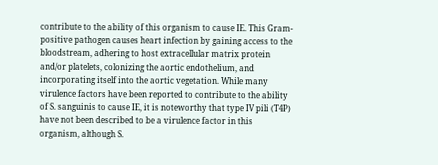contribute to the ability of this organism to cause IE. This Gram-positive pathogen causes heart infection by gaining access to the bloodstream, adhering to host extracellular matrix protein and/or platelets, colonizing the aortic endothelium, and incorporating itself into the aortic vegetation. While many virulence factors have been reported to contribute to the ability of S. sanguinis to cause IE, it is noteworthy that type IV pili (T4P) have not been described to be a virulence factor in this organism, although S.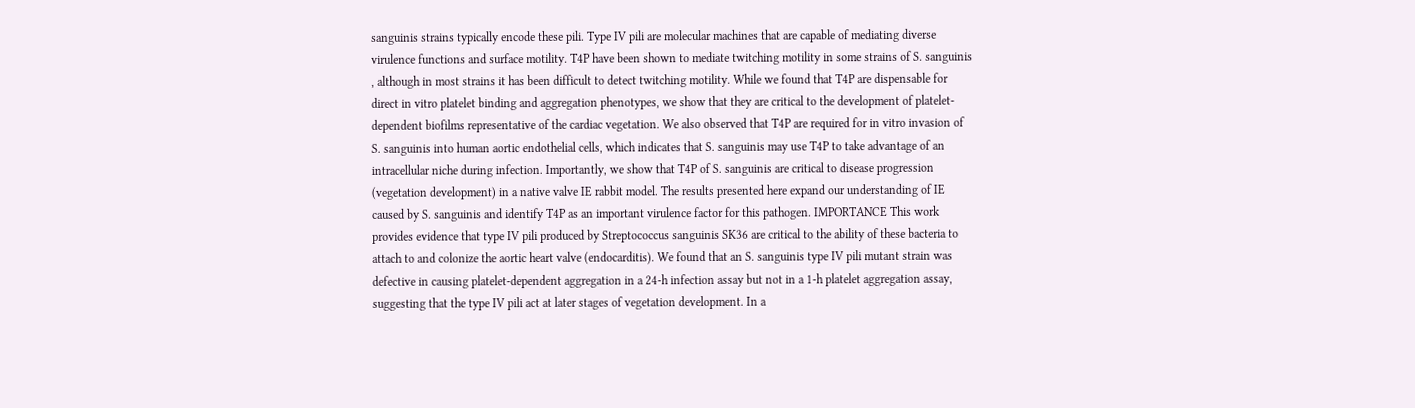sanguinis strains typically encode these pili. Type IV pili are molecular machines that are capable of mediating diverse virulence functions and surface motility. T4P have been shown to mediate twitching motility in some strains of S. sanguinis , although in most strains it has been difficult to detect twitching motility. While we found that T4P are dispensable for direct in vitro platelet binding and aggregation phenotypes, we show that they are critical to the development of platelet-dependent biofilms representative of the cardiac vegetation. We also observed that T4P are required for in vitro invasion of S. sanguinis into human aortic endothelial cells, which indicates that S. sanguinis may use T4P to take advantage of an intracellular niche during infection. Importantly, we show that T4P of S. sanguinis are critical to disease progression (vegetation development) in a native valve IE rabbit model. The results presented here expand our understanding of IE caused by S. sanguinis and identify T4P as an important virulence factor for this pathogen. IMPORTANCE This work provides evidence that type IV pili produced by Streptococcus sanguinis SK36 are critical to the ability of these bacteria to attach to and colonize the aortic heart valve (endocarditis). We found that an S. sanguinis type IV pili mutant strain was defective in causing platelet-dependent aggregation in a 24-h infection assay but not in a 1-h platelet aggregation assay, suggesting that the type IV pili act at later stages of vegetation development. In a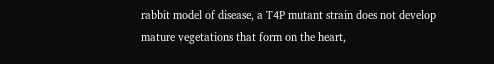rabbit model of disease, a T4P mutant strain does not develop mature vegetations that form on the heart,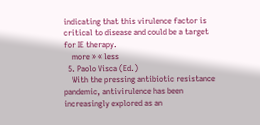indicating that this virulence factor is critical to disease and could be a target for IE therapy.
    more » « less
  5. Paolo Visca (Ed.)
    With the pressing antibiotic resistance pandemic, antivirulence has been increasingly explored as an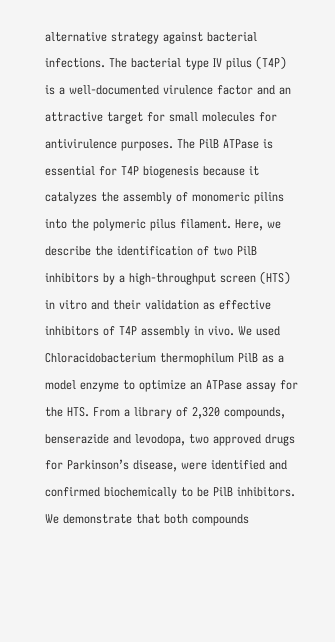alternative strategy against bacterial infections. The bacterial type IV pilus (T4P) is a well-documented virulence factor and an attractive target for small molecules for antivirulence purposes. The PilB ATPase is essential for T4P biogenesis because it catalyzes the assembly of monomeric pilins into the polymeric pilus filament. Here, we describe the identification of two PilB inhibitors by a high-throughput screen (HTS) in vitro and their validation as effective inhibitors of T4P assembly in vivo. We used Chloracidobacterium thermophilum PilB as a model enzyme to optimize an ATPase assay for the HTS. From a library of 2,320 compounds, benserazide and levodopa, two approved drugs for Parkinson’s disease, were identified and confirmed biochemically to be PilB inhibitors. We demonstrate that both compounds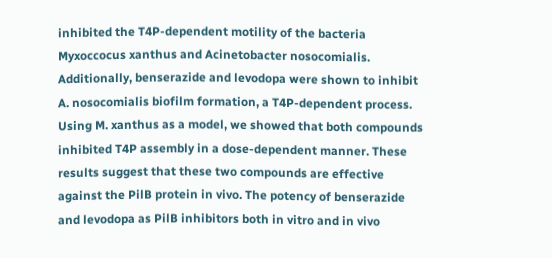inhibited the T4P-dependent motility of the bacteria Myxoccocus xanthus and Acinetobacter nosocomialis. Additionally, benserazide and levodopa were shown to inhibit A. nosocomialis biofilm formation, a T4P-dependent process. Using M. xanthus as a model, we showed that both compounds inhibited T4P assembly in a dose-dependent manner. These results suggest that these two compounds are effective against the PilB protein in vivo. The potency of benserazide and levodopa as PilB inhibitors both in vitro and in vivo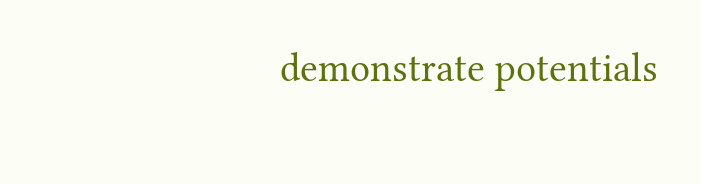demonstrate potentials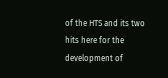of the HTS and its two hits here for the development of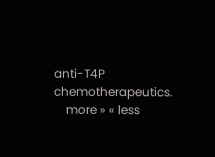anti-T4P chemotherapeutics.
    more » « less